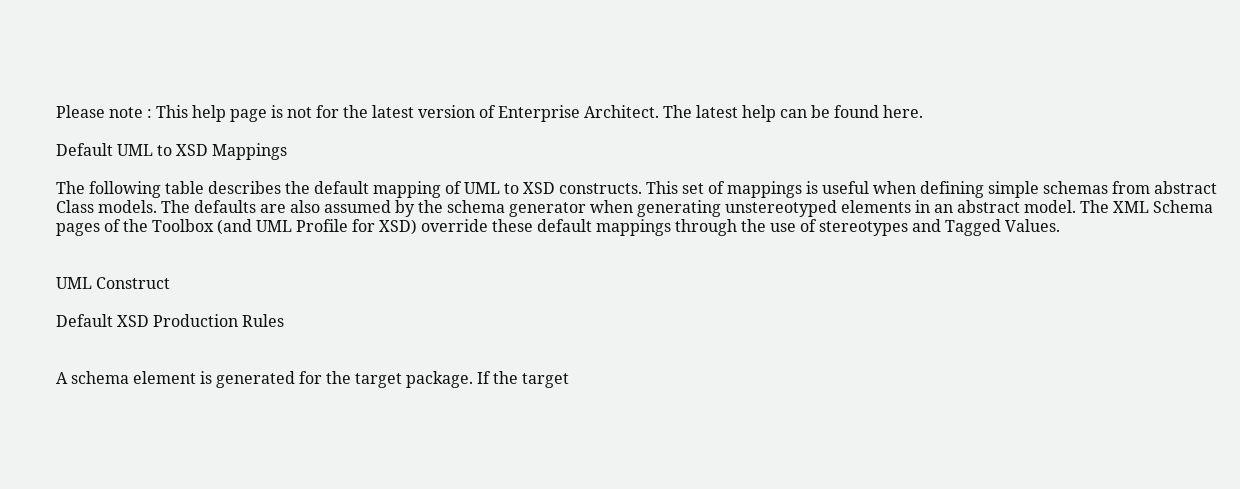Please note : This help page is not for the latest version of Enterprise Architect. The latest help can be found here.

Default UML to XSD Mappings

The following table describes the default mapping of UML to XSD constructs. This set of mappings is useful when defining simple schemas from abstract Class models. The defaults are also assumed by the schema generator when generating unstereotyped elements in an abstract model. The XML Schema pages of the Toolbox (and UML Profile for XSD) override these default mappings through the use of stereotypes and Tagged Values.


UML Construct

Default XSD Production Rules


A schema element is generated for the target package. If the target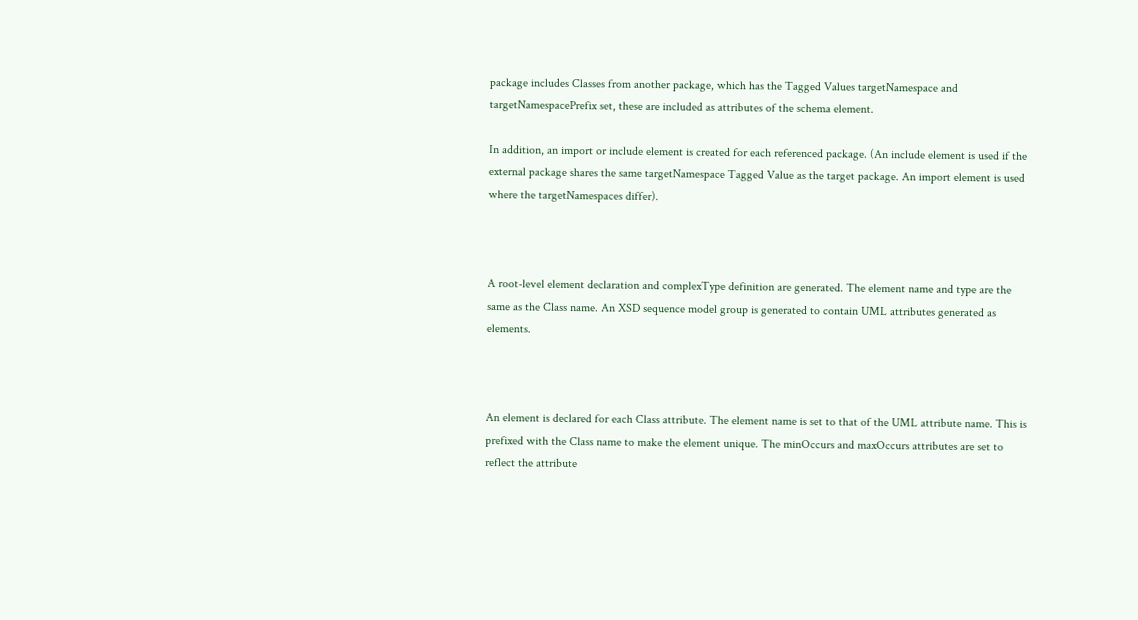package includes Classes from another package, which has the Tagged Values targetNamespace and targetNamespacePrefix set, these are included as attributes of the schema element.

In addition, an import or include element is created for each referenced package. (An include element is used if the external package shares the same targetNamespace Tagged Value as the target package. An import element is used where the targetNamespaces differ).



A root-level element declaration and complexType definition are generated. The element name and type are the same as the Class name. An XSD sequence model group is generated to contain UML attributes generated as elements.



An element is declared for each Class attribute. The element name is set to that of the UML attribute name. This is prefixed with the Class name to make the element unique. The minOccurs and maxOccurs attributes are set to reflect the attribute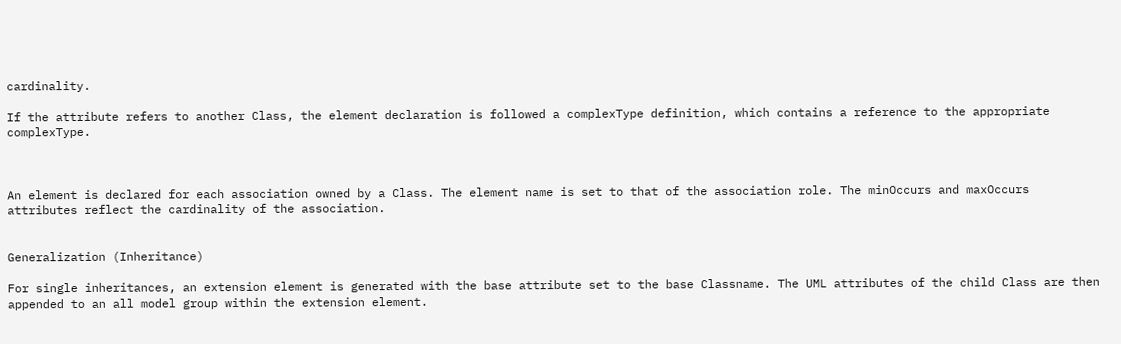cardinality.

If the attribute refers to another Class, the element declaration is followed a complexType definition, which contains a reference to the appropriate complexType.



An element is declared for each association owned by a Class. The element name is set to that of the association role. The minOccurs and maxOccurs attributes reflect the cardinality of the association.


Generalization (Inheritance)

For single inheritances, an extension element is generated with the base attribute set to the base Classname. The UML attributes of the child Class are then appended to an all model group within the extension element.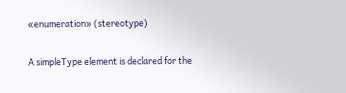«enumeration» (stereotype)

A simpleType element is declared for the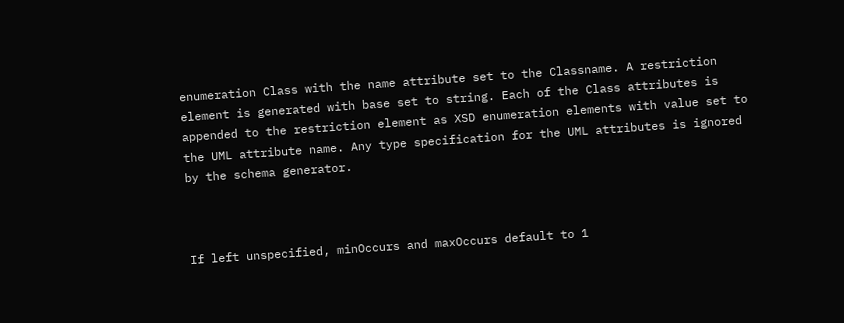enumeration Class with the name attribute set to the Classname. A restriction element is generated with base set to string. Each of the Class attributes is appended to the restriction element as XSD enumeration elements with value set to the UML attribute name. Any type specification for the UML attributes is ignored by the schema generator.



If left unspecified, minOccurs and maxOccurs default to 1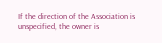If the direction of the Association is unspecified, the owner is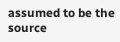assumed to be the source